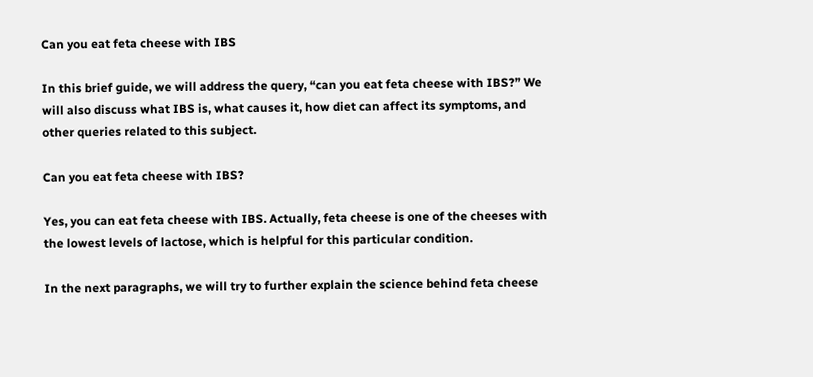Can you eat feta cheese with IBS

In this brief guide, we will address the query, “can you eat feta cheese with IBS?” We will also discuss what IBS is, what causes it, how diet can affect its symptoms, and other queries related to this subject.

Can you eat feta cheese with IBS?

Yes, you can eat feta cheese with IBS. Actually, feta cheese is one of the cheeses with the lowest levels of lactose, which is helpful for this particular condition.

In the next paragraphs, we will try to further explain the science behind feta cheese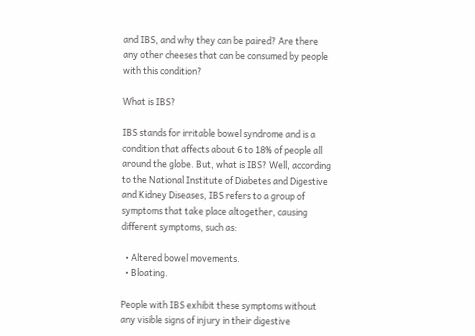and IBS, and why they can be paired? Are there any other cheeses that can be consumed by people with this condition?

What is IBS?

IBS stands for irritable bowel syndrome and is a condition that affects about 6 to 18% of people all around the globe. But, what is IBS? Well, according to the National Institute of Diabetes and Digestive and Kidney Diseases, IBS refers to a group of symptoms that take place altogether, causing different symptoms, such as:

  • Altered bowel movements.
  • Bloating.

People with IBS exhibit these symptoms without any visible signs of injury in their digestive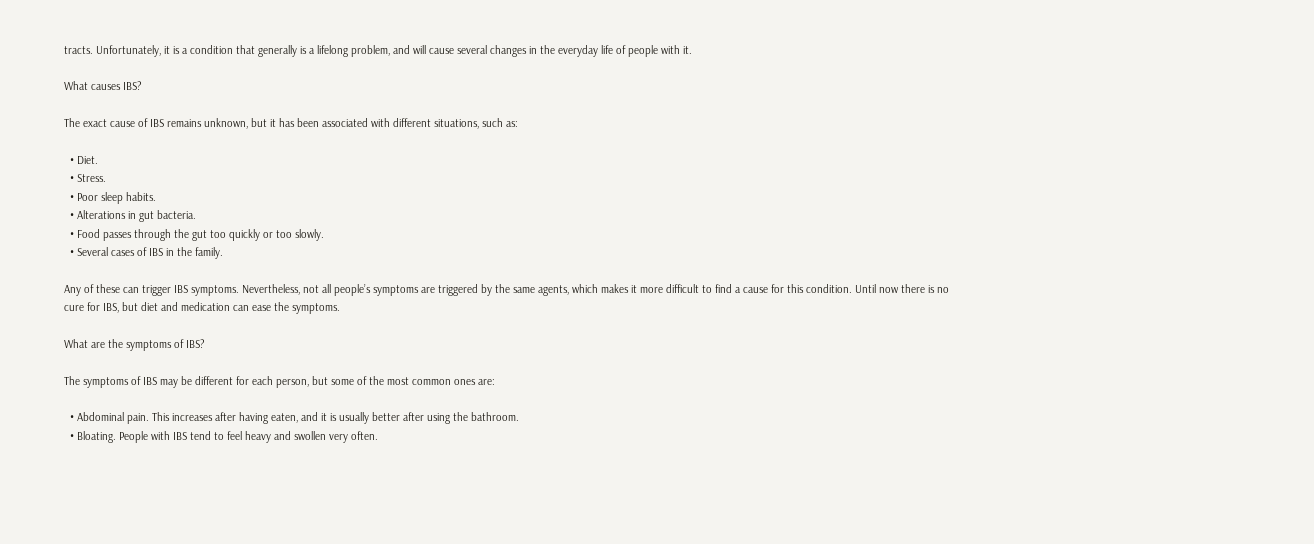tracts. Unfortunately, it is a condition that generally is a lifelong problem, and will cause several changes in the everyday life of people with it.

What causes IBS?

The exact cause of IBS remains unknown, but it has been associated with different situations, such as:

  • Diet.
  • Stress.
  • Poor sleep habits.
  • Alterations in gut bacteria.
  • Food passes through the gut too quickly or too slowly.
  • Several cases of IBS in the family.

Any of these can trigger IBS symptoms. Nevertheless, not all people’s symptoms are triggered by the same agents, which makes it more difficult to find a cause for this condition. Until now there is no cure for IBS, but diet and medication can ease the symptoms.

What are the symptoms of IBS?

The symptoms of IBS may be different for each person, but some of the most common ones are:

  • Abdominal pain. This increases after having eaten, and it is usually better after using the bathroom.
  • Bloating. People with IBS tend to feel heavy and swollen very often.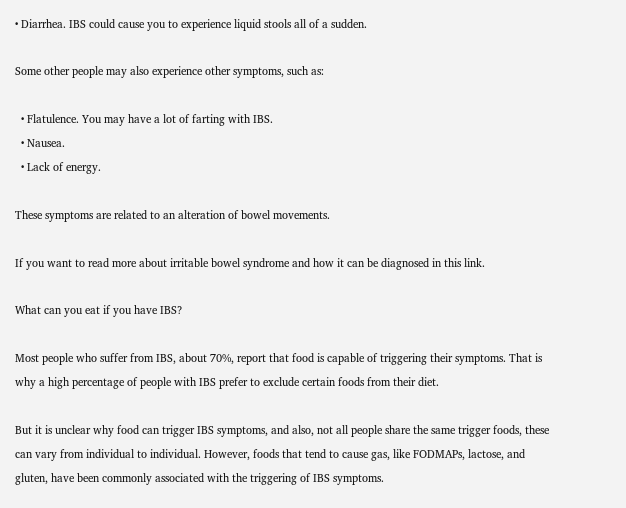• Diarrhea. IBS could cause you to experience liquid stools all of a sudden.

Some other people may also experience other symptoms, such as:

  • Flatulence. You may have a lot of farting with IBS.
  • Nausea.
  • Lack of energy.

These symptoms are related to an alteration of bowel movements.

If you want to read more about irritable bowel syndrome and how it can be diagnosed in this link.

What can you eat if you have IBS?

Most people who suffer from IBS, about 70%, report that food is capable of triggering their symptoms. That is why a high percentage of people with IBS prefer to exclude certain foods from their diet.

But it is unclear why food can trigger IBS symptoms, and also, not all people share the same trigger foods, these can vary from individual to individual. However, foods that tend to cause gas, like FODMAPs, lactose, and gluten, have been commonly associated with the triggering of IBS symptoms.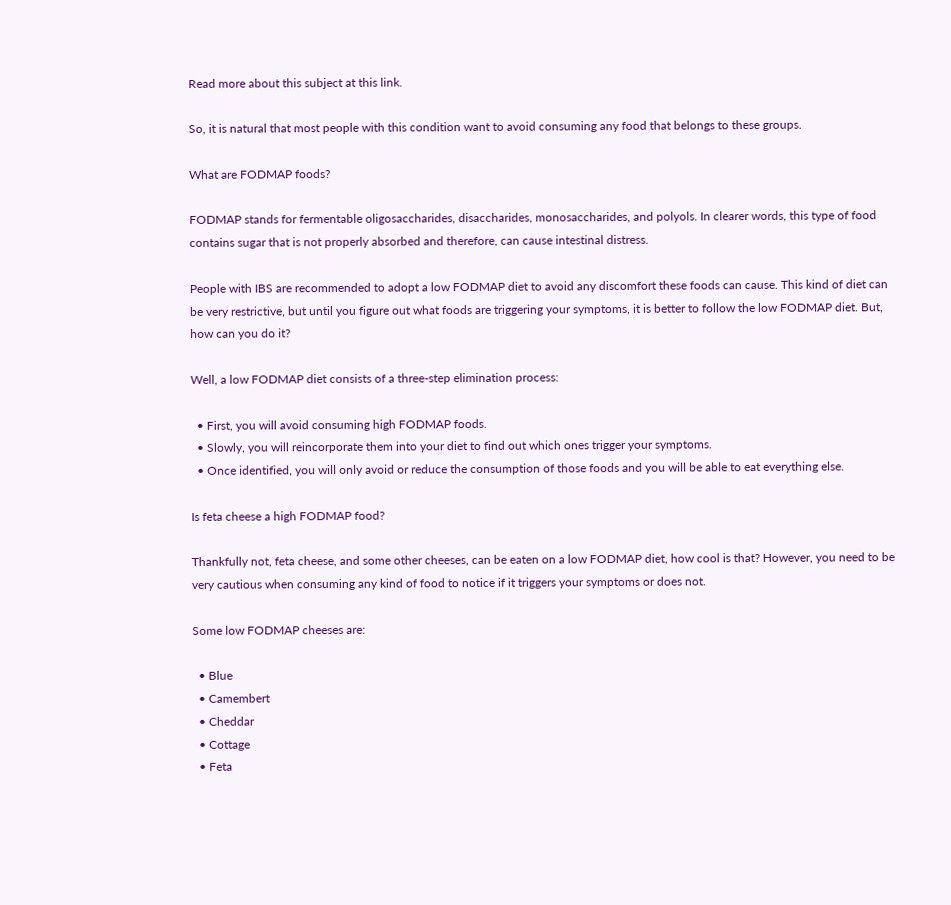Read more about this subject at this link.

So, it is natural that most people with this condition want to avoid consuming any food that belongs to these groups.

What are FODMAP foods?

FODMAP stands for fermentable oligosaccharides, disaccharides, monosaccharides, and polyols. In clearer words, this type of food contains sugar that is not properly absorbed and therefore, can cause intestinal distress.

People with IBS are recommended to adopt a low FODMAP diet to avoid any discomfort these foods can cause. This kind of diet can be very restrictive, but until you figure out what foods are triggering your symptoms, it is better to follow the low FODMAP diet. But, how can you do it?

Well, a low FODMAP diet consists of a three-step elimination process:

  • First, you will avoid consuming high FODMAP foods.
  • Slowly, you will reincorporate them into your diet to find out which ones trigger your symptoms.
  • Once identified, you will only avoid or reduce the consumption of those foods and you will be able to eat everything else.

Is feta cheese a high FODMAP food?

Thankfully not, feta cheese, and some other cheeses, can be eaten on a low FODMAP diet, how cool is that? However, you need to be very cautious when consuming any kind of food to notice if it triggers your symptoms or does not.

Some low FODMAP cheeses are:

  • Blue
  • Camembert
  • Cheddar
  • Cottage
  • Feta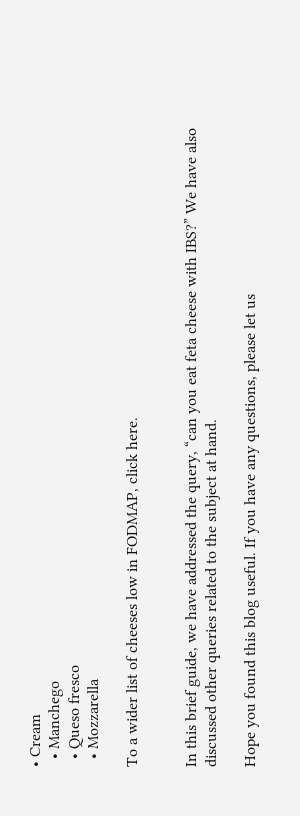• Cream
  • Manchego
  • Queso fresco
  • Mozzarella

To a wider list of cheeses low in FODMAP, click here.


In this brief guide, we have addressed the query, “can you eat feta cheese with IBS?” We have also discussed other queries related to the subject at hand.

Hope you found this blog useful. If you have any questions, please let us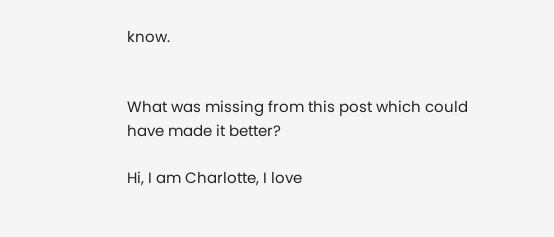know.


What was missing from this post which could have made it better?

Hi, I am Charlotte, I love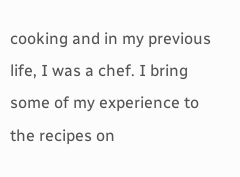cooking and in my previous life, I was a chef. I bring some of my experience to the recipes on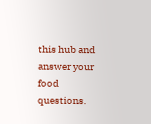this hub and answer your food questions.